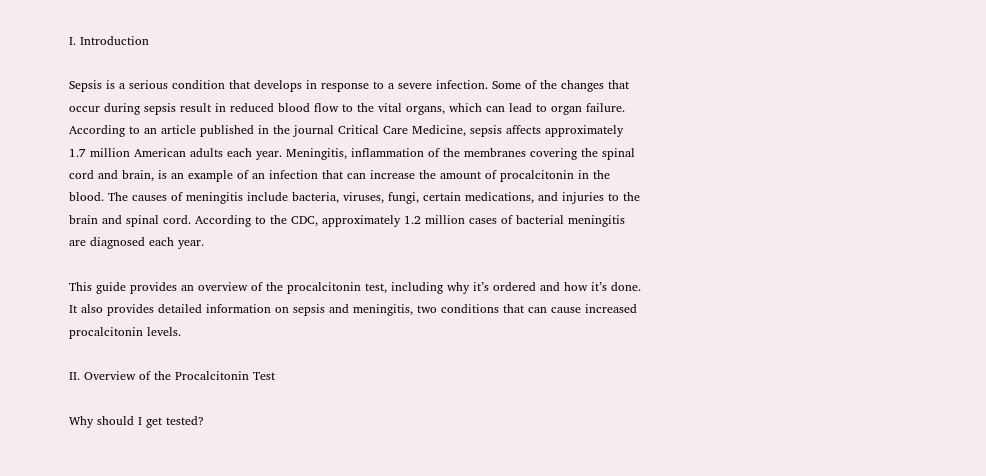I. Introduction

Sepsis is a serious condition that develops in response to a severe infection. Some of the changes that occur during sepsis result in reduced blood flow to the vital organs, which can lead to organ failure. According to an article published in the journal Critical Care Medicine, sepsis affects approximately 1.7 million American adults each year. Meningitis, inflammation of the membranes covering the spinal cord and brain, is an example of an infection that can increase the amount of procalcitonin in the blood. The causes of meningitis include bacteria, viruses, fungi, certain medications, and injuries to the brain and spinal cord. According to the CDC, approximately 1.2 million cases of bacterial meningitis are diagnosed each year.

This guide provides an overview of the procalcitonin test, including why it’s ordered and how it’s done. It also provides detailed information on sepsis and meningitis, two conditions that can cause increased procalcitonin levels.

II. Overview of the Procalcitonin Test

Why should I get tested?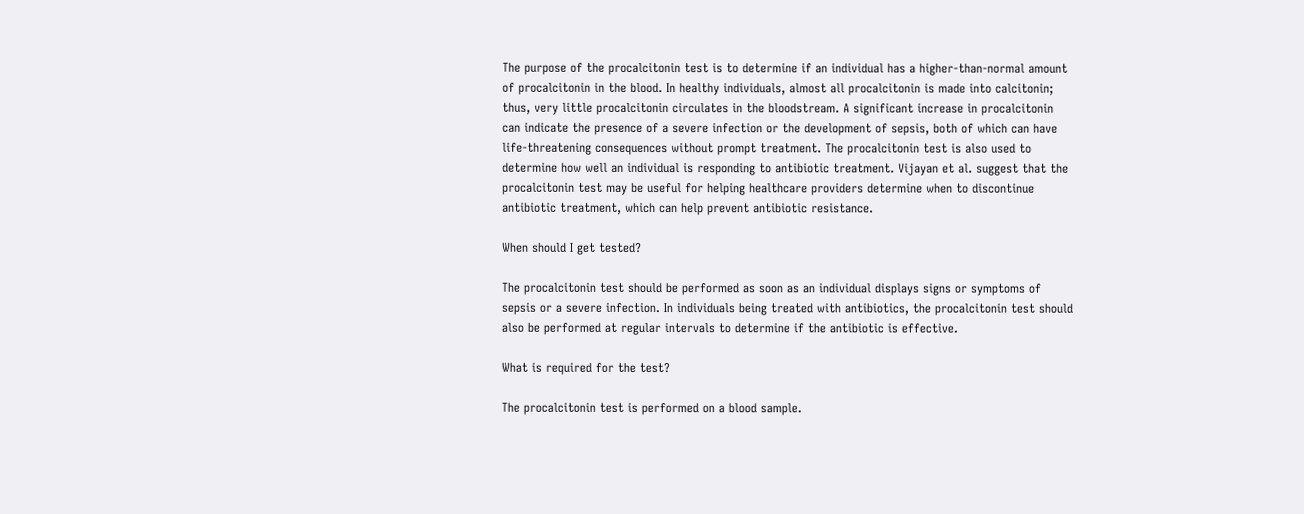The purpose of the procalcitonin test is to determine if an individual has a higher-than-normal amount of procalcitonin in the blood. In healthy individuals, almost all procalcitonin is made into calcitonin; thus, very little procalcitonin circulates in the bloodstream. A significant increase in procalcitonin can indicate the presence of a severe infection or the development of sepsis, both of which can have life-threatening consequences without prompt treatment. The procalcitonin test is also used to determine how well an individual is responding to antibiotic treatment. Vijayan et al. suggest that the procalcitonin test may be useful for helping healthcare providers determine when to discontinue antibiotic treatment, which can help prevent antibiotic resistance.

When should I get tested?

The procalcitonin test should be performed as soon as an individual displays signs or symptoms of sepsis or a severe infection. In individuals being treated with antibiotics, the procalcitonin test should also be performed at regular intervals to determine if the antibiotic is effective.

What is required for the test?

The procalcitonin test is performed on a blood sample.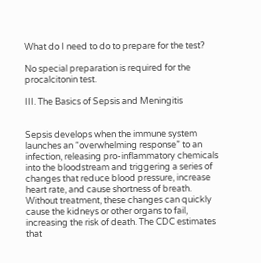What do I need to do to prepare for the test?

No special preparation is required for the procalcitonin test.

III. The Basics of Sepsis and Meningitis


Sepsis develops when the immune system launches an “overwhelming response” to an infection, releasing pro-inflammatory chemicals into the bloodstream and triggering a series of changes that reduce blood pressure, increase heart rate, and cause shortness of breath. Without treatment, these changes can quickly cause the kidneys or other organs to fail, increasing the risk of death. The CDC estimates that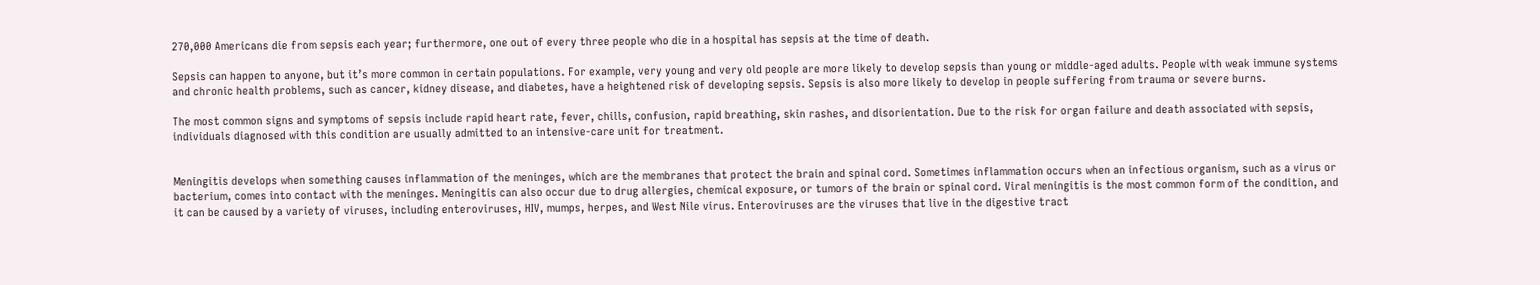270,000 Americans die from sepsis each year; furthermore, one out of every three people who die in a hospital has sepsis at the time of death.

Sepsis can happen to anyone, but it’s more common in certain populations. For example, very young and very old people are more likely to develop sepsis than young or middle-aged adults. People with weak immune systems and chronic health problems, such as cancer, kidney disease, and diabetes, have a heightened risk of developing sepsis. Sepsis is also more likely to develop in people suffering from trauma or severe burns.

The most common signs and symptoms of sepsis include rapid heart rate, fever, chills, confusion, rapid breathing, skin rashes, and disorientation. Due to the risk for organ failure and death associated with sepsis, individuals diagnosed with this condition are usually admitted to an intensive-care unit for treatment.


Meningitis develops when something causes inflammation of the meninges, which are the membranes that protect the brain and spinal cord. Sometimes inflammation occurs when an infectious organism, such as a virus or bacterium, comes into contact with the meninges. Meningitis can also occur due to drug allergies, chemical exposure, or tumors of the brain or spinal cord. Viral meningitis is the most common form of the condition, and it can be caused by a variety of viruses, including enteroviruses, HIV, mumps, herpes, and West Nile virus. Enteroviruses are the viruses that live in the digestive tract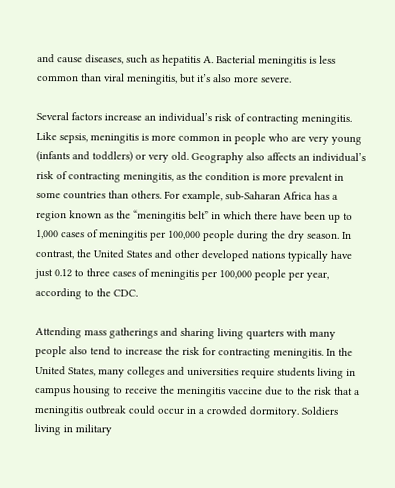and cause diseases, such as hepatitis A. Bacterial meningitis is less common than viral meningitis, but it’s also more severe.

Several factors increase an individual’s risk of contracting meningitis. Like sepsis, meningitis is more common in people who are very young (infants and toddlers) or very old. Geography also affects an individual’s risk of contracting meningitis, as the condition is more prevalent in some countries than others. For example, sub-Saharan Africa has a region known as the “meningitis belt” in which there have been up to 1,000 cases of meningitis per 100,000 people during the dry season. In contrast, the United States and other developed nations typically have just 0.12 to three cases of meningitis per 100,000 people per year, according to the CDC.

Attending mass gatherings and sharing living quarters with many people also tend to increase the risk for contracting meningitis. In the United States, many colleges and universities require students living in campus housing to receive the meningitis vaccine due to the risk that a meningitis outbreak could occur in a crowded dormitory. Soldiers living in military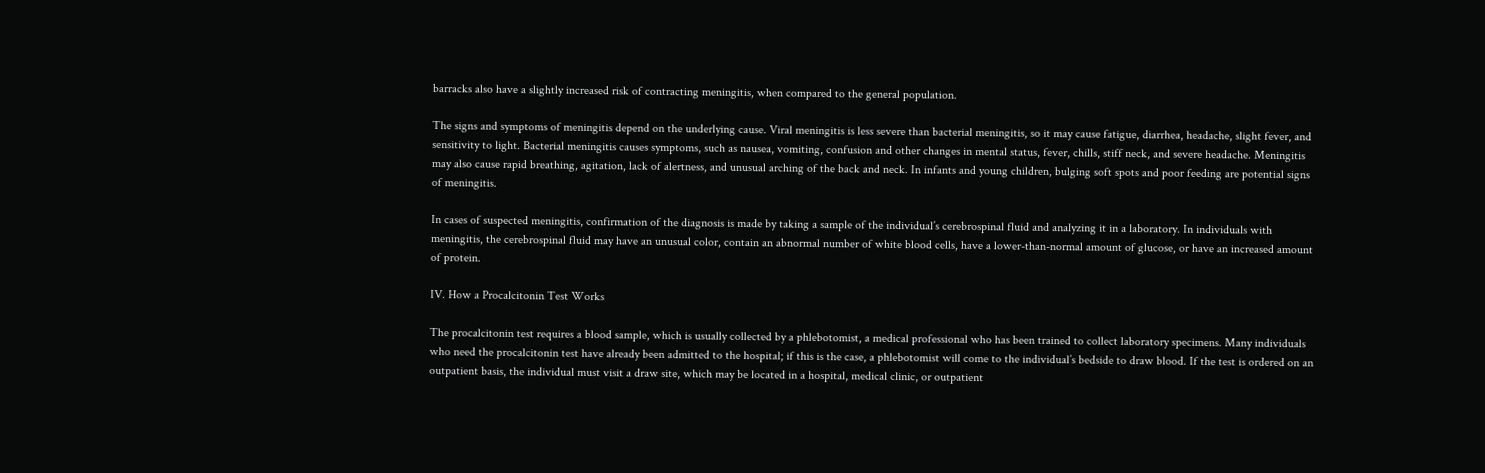barracks also have a slightly increased risk of contracting meningitis, when compared to the general population.

The signs and symptoms of meningitis depend on the underlying cause. Viral meningitis is less severe than bacterial meningitis, so it may cause fatigue, diarrhea, headache, slight fever, and sensitivity to light. Bacterial meningitis causes symptoms, such as nausea, vomiting, confusion and other changes in mental status, fever, chills, stiff neck, and severe headache. Meningitis may also cause rapid breathing, agitation, lack of alertness, and unusual arching of the back and neck. In infants and young children, bulging soft spots and poor feeding are potential signs of meningitis.

In cases of suspected meningitis, confirmation of the diagnosis is made by taking a sample of the individual’s cerebrospinal fluid and analyzing it in a laboratory. In individuals with meningitis, the cerebrospinal fluid may have an unusual color, contain an abnormal number of white blood cells, have a lower-than-normal amount of glucose, or have an increased amount of protein.

IV. How a Procalcitonin Test Works

The procalcitonin test requires a blood sample, which is usually collected by a phlebotomist, a medical professional who has been trained to collect laboratory specimens. Many individuals who need the procalcitonin test have already been admitted to the hospital; if this is the case, a phlebotomist will come to the individual’s bedside to draw blood. If the test is ordered on an outpatient basis, the individual must visit a draw site, which may be located in a hospital, medical clinic, or outpatient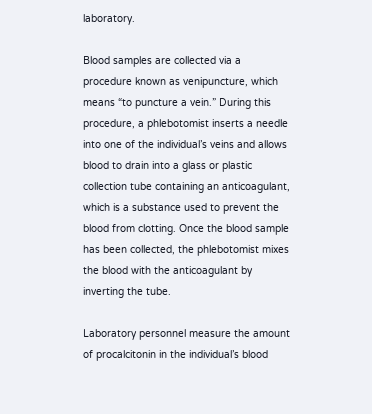laboratory.

Blood samples are collected via a procedure known as venipuncture, which means “to puncture a vein.” During this procedure, a phlebotomist inserts a needle into one of the individual’s veins and allows blood to drain into a glass or plastic collection tube containing an anticoagulant, which is a substance used to prevent the blood from clotting. Once the blood sample has been collected, the phlebotomist mixes the blood with the anticoagulant by inverting the tube.

Laboratory personnel measure the amount of procalcitonin in the individual’s blood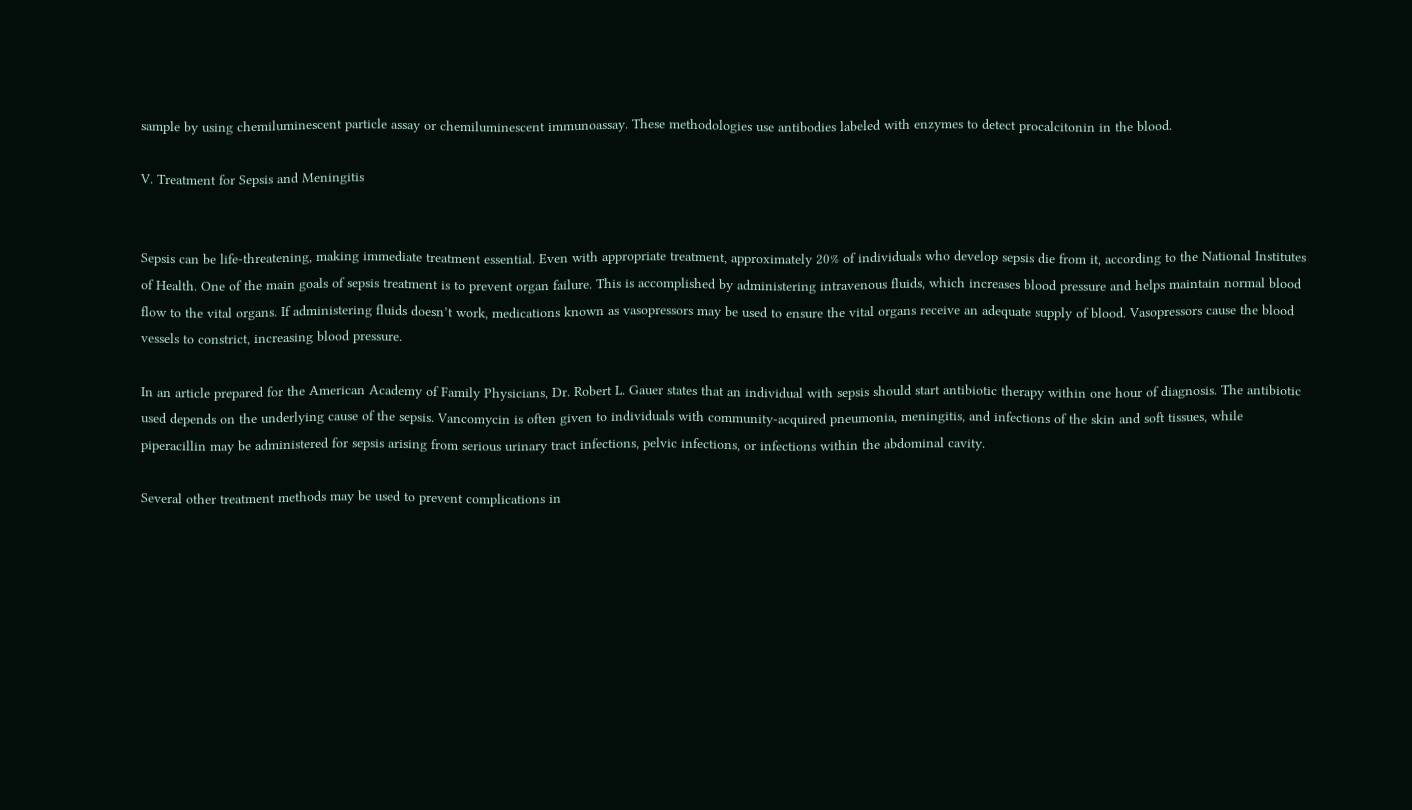sample by using chemiluminescent particle assay or chemiluminescent immunoassay. These methodologies use antibodies labeled with enzymes to detect procalcitonin in the blood.

V. Treatment for Sepsis and Meningitis


Sepsis can be life-threatening, making immediate treatment essential. Even with appropriate treatment, approximately 20% of individuals who develop sepsis die from it, according to the National Institutes of Health. One of the main goals of sepsis treatment is to prevent organ failure. This is accomplished by administering intravenous fluids, which increases blood pressure and helps maintain normal blood flow to the vital organs. If administering fluids doesn’t work, medications known as vasopressors may be used to ensure the vital organs receive an adequate supply of blood. Vasopressors cause the blood vessels to constrict, increasing blood pressure.

In an article prepared for the American Academy of Family Physicians, Dr. Robert L. Gauer states that an individual with sepsis should start antibiotic therapy within one hour of diagnosis. The antibiotic used depends on the underlying cause of the sepsis. Vancomycin is often given to individuals with community-acquired pneumonia, meningitis, and infections of the skin and soft tissues, while piperacillin may be administered for sepsis arising from serious urinary tract infections, pelvic infections, or infections within the abdominal cavity.

Several other treatment methods may be used to prevent complications in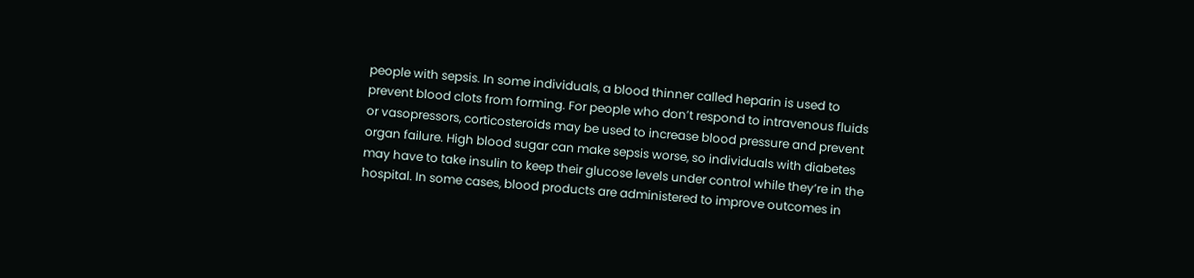people with sepsis. In some individuals, a blood thinner called heparin is used to prevent blood clots from forming. For people who don’t respond to intravenous fluids or vasopressors, corticosteroids may be used to increase blood pressure and prevent organ failure. High blood sugar can make sepsis worse, so individuals with diabetes may have to take insulin to keep their glucose levels under control while they’re in the hospital. In some cases, blood products are administered to improve outcomes in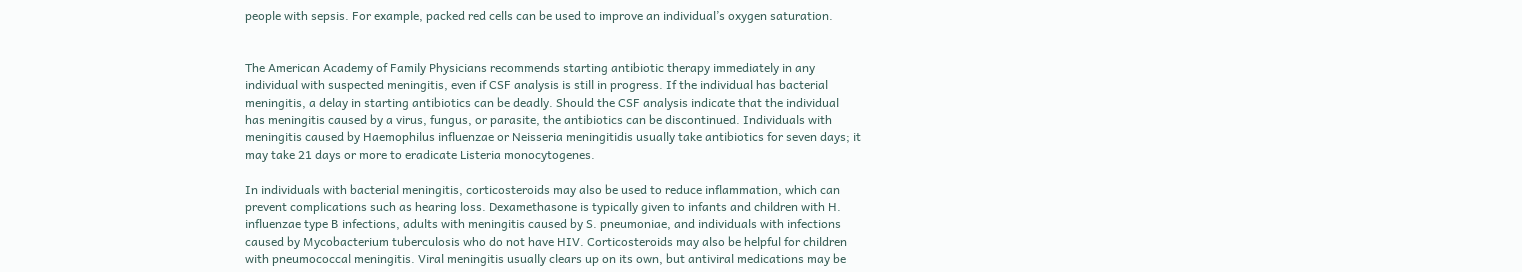people with sepsis. For example, packed red cells can be used to improve an individual’s oxygen saturation.


The American Academy of Family Physicians recommends starting antibiotic therapy immediately in any individual with suspected meningitis, even if CSF analysis is still in progress. If the individual has bacterial meningitis, a delay in starting antibiotics can be deadly. Should the CSF analysis indicate that the individual has meningitis caused by a virus, fungus, or parasite, the antibiotics can be discontinued. Individuals with meningitis caused by Haemophilus influenzae or Neisseria meningitidis usually take antibiotics for seven days; it may take 21 days or more to eradicate Listeria monocytogenes.

In individuals with bacterial meningitis, corticosteroids may also be used to reduce inflammation, which can prevent complications such as hearing loss. Dexamethasone is typically given to infants and children with H. influenzae type B infections, adults with meningitis caused by S. pneumoniae, and individuals with infections caused by Mycobacterium tuberculosis who do not have HIV. Corticosteroids may also be helpful for children with pneumococcal meningitis. Viral meningitis usually clears up on its own, but antiviral medications may be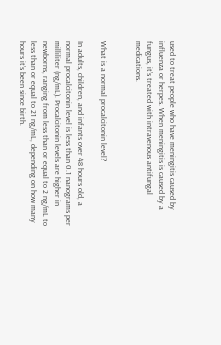used to treat people who have meningitis caused by influenza or herpes. When meningitis is caused by a fungus, it’s treated with intravenous antifungal medications.


What is a normal procalcitonin level?

In adults, children, and infants over 48 hours old, a normal procalcitonin level is less than 0.1 nanograms per milliliter (ng/mL). Procalcitonin levels are higher in newborns, ranging from less than or equal to 2 ng/mL to less than or equal to 21 ng/mL, depending on how many hours it’s been since birth.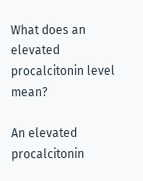What does an elevated procalcitonin level mean?

An elevated procalcitonin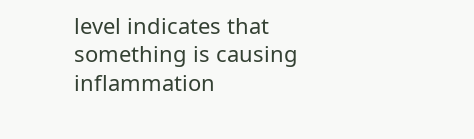level indicates that something is causing inflammation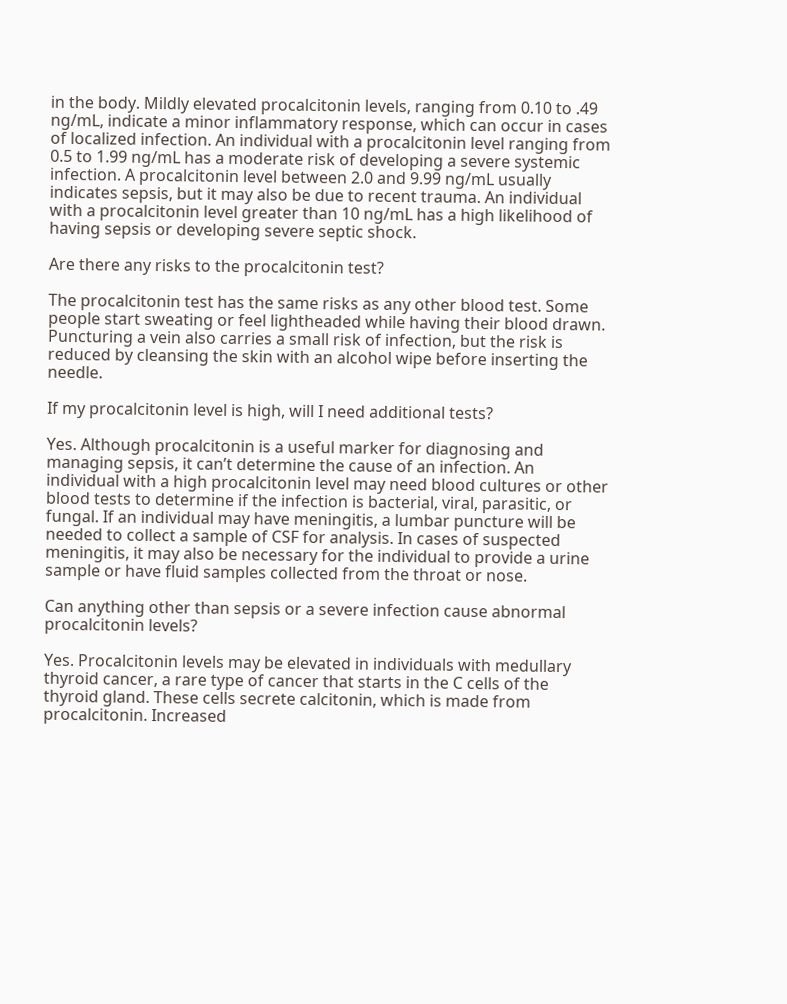in the body. Mildly elevated procalcitonin levels, ranging from 0.10 to .49 ng/mL, indicate a minor inflammatory response, which can occur in cases of localized infection. An individual with a procalcitonin level ranging from 0.5 to 1.99 ng/mL has a moderate risk of developing a severe systemic infection. A procalcitonin level between 2.0 and 9.99 ng/mL usually indicates sepsis, but it may also be due to recent trauma. An individual with a procalcitonin level greater than 10 ng/mL has a high likelihood of having sepsis or developing severe septic shock.

Are there any risks to the procalcitonin test?

The procalcitonin test has the same risks as any other blood test. Some people start sweating or feel lightheaded while having their blood drawn. Puncturing a vein also carries a small risk of infection, but the risk is reduced by cleansing the skin with an alcohol wipe before inserting the needle.

If my procalcitonin level is high, will I need additional tests?

Yes. Although procalcitonin is a useful marker for diagnosing and managing sepsis, it can’t determine the cause of an infection. An individual with a high procalcitonin level may need blood cultures or other blood tests to determine if the infection is bacterial, viral, parasitic, or fungal. If an individual may have meningitis, a lumbar puncture will be needed to collect a sample of CSF for analysis. In cases of suspected meningitis, it may also be necessary for the individual to provide a urine sample or have fluid samples collected from the throat or nose.

Can anything other than sepsis or a severe infection cause abnormal procalcitonin levels?

Yes. Procalcitonin levels may be elevated in individuals with medullary thyroid cancer, a rare type of cancer that starts in the C cells of the thyroid gland. These cells secrete calcitonin, which is made from procalcitonin. Increased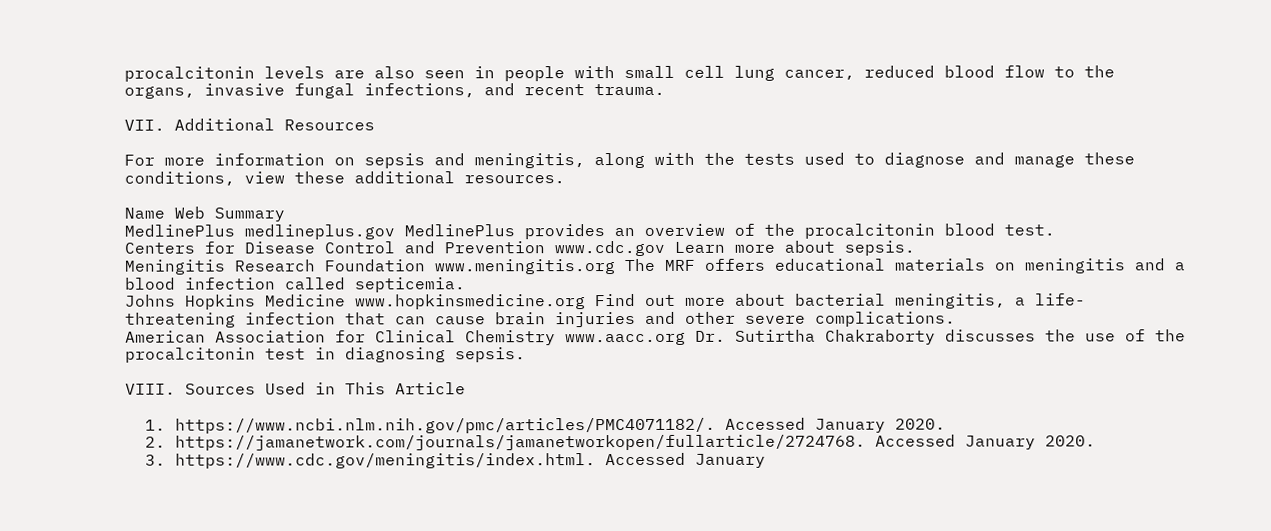procalcitonin levels are also seen in people with small cell lung cancer, reduced blood flow to the organs, invasive fungal infections, and recent trauma.

VII. Additional Resources

For more information on sepsis and meningitis, along with the tests used to diagnose and manage these conditions, view these additional resources.

Name Web Summary
MedlinePlus medlineplus.gov MedlinePlus provides an overview of the procalcitonin blood test.
Centers for Disease Control and Prevention www.cdc.gov Learn more about sepsis.
Meningitis Research Foundation www.meningitis.org The MRF offers educational materials on meningitis and a blood infection called septicemia.
Johns Hopkins Medicine www.hopkinsmedicine.org Find out more about bacterial meningitis, a life-threatening infection that can cause brain injuries and other severe complications.
American Association for Clinical Chemistry www.aacc.org Dr. Sutirtha Chakraborty discusses the use of the procalcitonin test in diagnosing sepsis.

VIII. Sources Used in This Article

  1. https://www.ncbi.nlm.nih.gov/pmc/articles/PMC4071182/. Accessed January 2020.
  2. https://jamanetwork.com/journals/jamanetworkopen/fullarticle/2724768. Accessed January 2020.
  3. https://www.cdc.gov/meningitis/index.html. Accessed January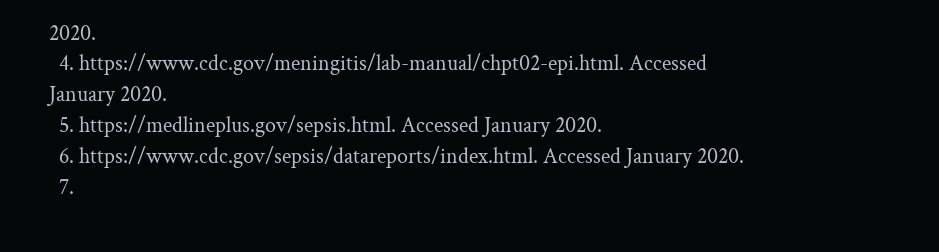2020.
  4. https://www.cdc.gov/meningitis/lab-manual/chpt02-epi.html. Accessed January 2020.
  5. https://medlineplus.gov/sepsis.html. Accessed January 2020.
  6. https://www.cdc.gov/sepsis/datareports/index.html. Accessed January 2020.
  7.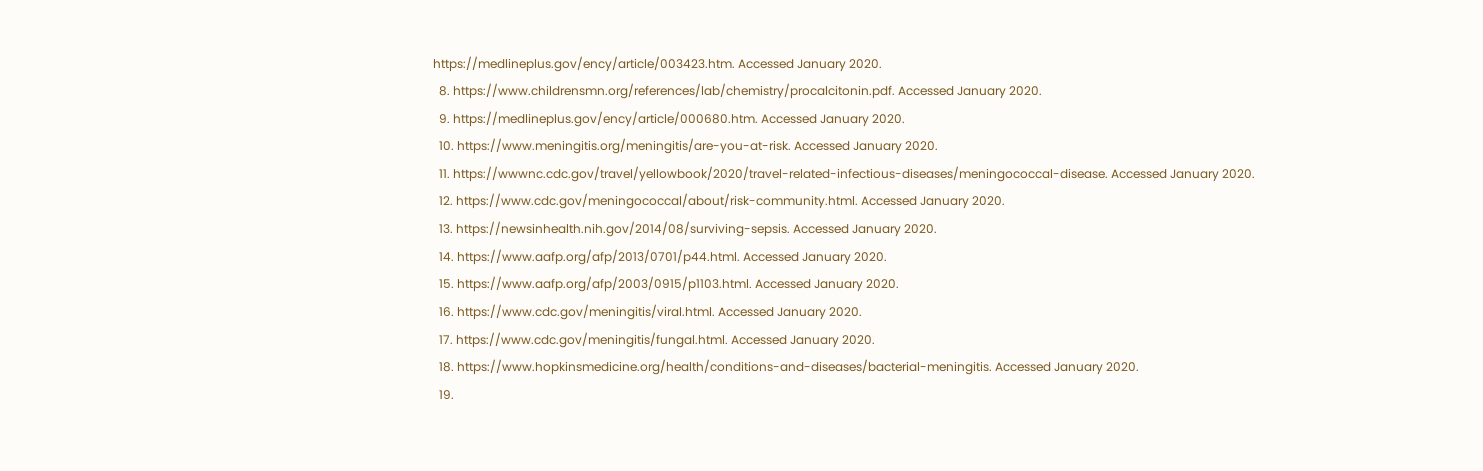https://medlineplus.gov/ency/article/003423.htm. Accessed January 2020.
  8. https://www.childrensmn.org/references/lab/chemistry/procalcitonin.pdf. Accessed January 2020.
  9. https://medlineplus.gov/ency/article/000680.htm. Accessed January 2020.
  10. https://www.meningitis.org/meningitis/are-you-at-risk. Accessed January 2020.
  11. https://wwwnc.cdc.gov/travel/yellowbook/2020/travel-related-infectious-diseases/meningococcal-disease. Accessed January 2020.
  12. https://www.cdc.gov/meningococcal/about/risk-community.html. Accessed January 2020.
  13. https://newsinhealth.nih.gov/2014/08/surviving-sepsis. Accessed January 2020.
  14. https://www.aafp.org/afp/2013/0701/p44.html. Accessed January 2020.
  15. https://www.aafp.org/afp/2003/0915/p1103.html. Accessed January 2020.
  16. https://www.cdc.gov/meningitis/viral.html. Accessed January 2020.
  17. https://www.cdc.gov/meningitis/fungal.html. Accessed January 2020.
  18. https://www.hopkinsmedicine.org/health/conditions-and-diseases/bacterial-meningitis. Accessed January 2020.
  19.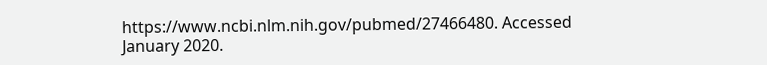https://www.ncbi.nlm.nih.gov/pubmed/27466480. Accessed January 2020.